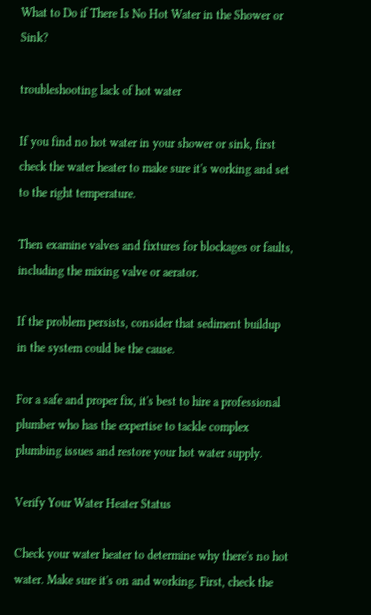What to Do if There Is No Hot Water in the Shower or Sink?

troubleshooting lack of hot water

If you find no hot water in your shower or sink, first check the water heater to make sure it's working and set to the right temperature.

Then examine valves and fixtures for blockages or faults, including the mixing valve or aerator.

If the problem persists, consider that sediment buildup in the system could be the cause.

For a safe and proper fix, it's best to hire a professional plumber who has the expertise to tackle complex plumbing issues and restore your hot water supply.

Verify Your Water Heater Status

Check your water heater to determine why there's no hot water. Make sure it's on and working. First, check the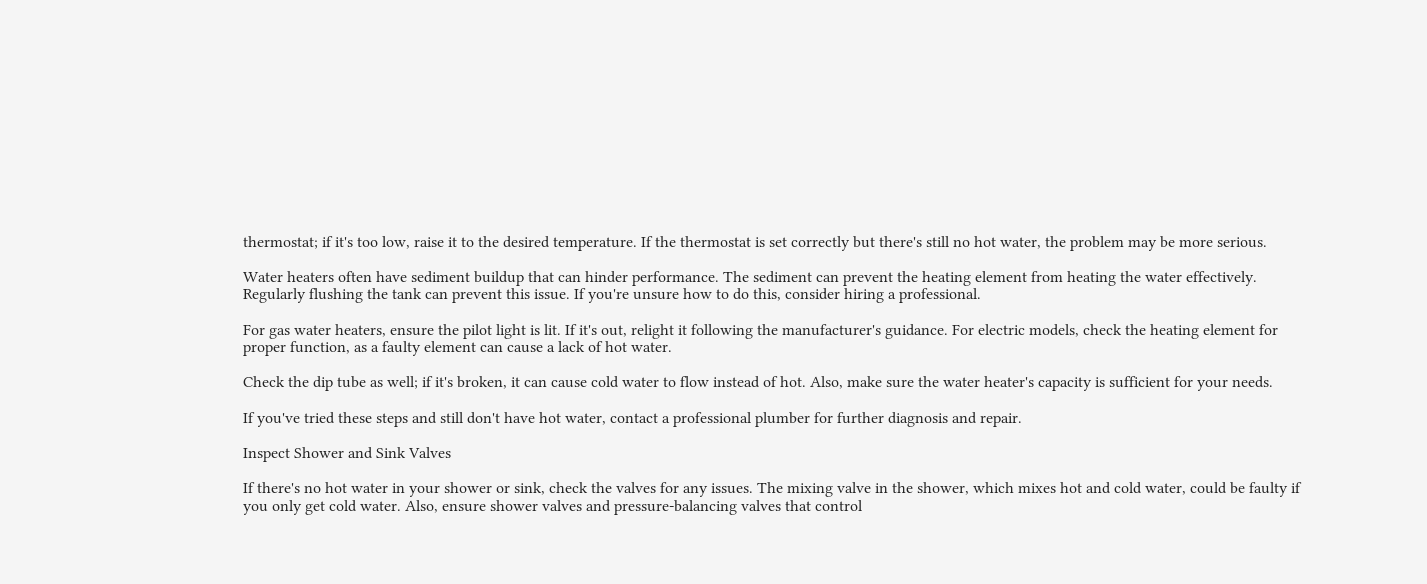thermostat; if it's too low, raise it to the desired temperature. If the thermostat is set correctly but there's still no hot water, the problem may be more serious.

Water heaters often have sediment buildup that can hinder performance. The sediment can prevent the heating element from heating the water effectively. Regularly flushing the tank can prevent this issue. If you're unsure how to do this, consider hiring a professional.

For gas water heaters, ensure the pilot light is lit. If it's out, relight it following the manufacturer's guidance. For electric models, check the heating element for proper function, as a faulty element can cause a lack of hot water.

Check the dip tube as well; if it's broken, it can cause cold water to flow instead of hot. Also, make sure the water heater's capacity is sufficient for your needs.

If you've tried these steps and still don't have hot water, contact a professional plumber for further diagnosis and repair.

Inspect Shower and Sink Valves

If there's no hot water in your shower or sink, check the valves for any issues. The mixing valve in the shower, which mixes hot and cold water, could be faulty if you only get cold water. Also, ensure shower valves and pressure-balancing valves that control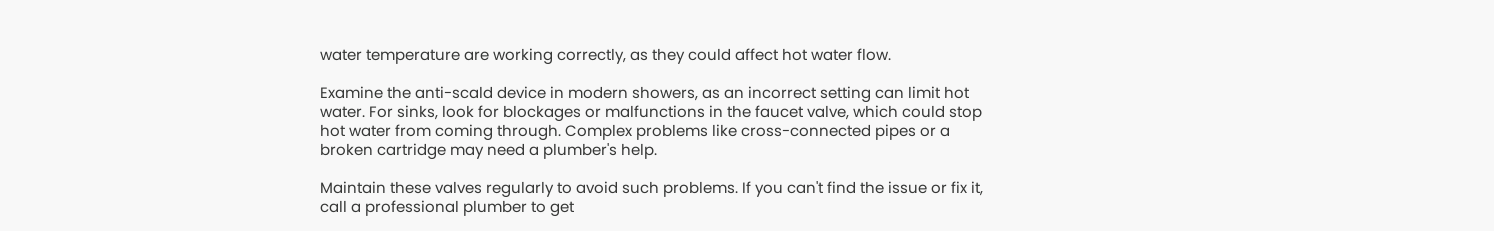water temperature are working correctly, as they could affect hot water flow.

Examine the anti-scald device in modern showers, as an incorrect setting can limit hot water. For sinks, look for blockages or malfunctions in the faucet valve, which could stop hot water from coming through. Complex problems like cross-connected pipes or a broken cartridge may need a plumber's help.

Maintain these valves regularly to avoid such problems. If you can't find the issue or fix it, call a professional plumber to get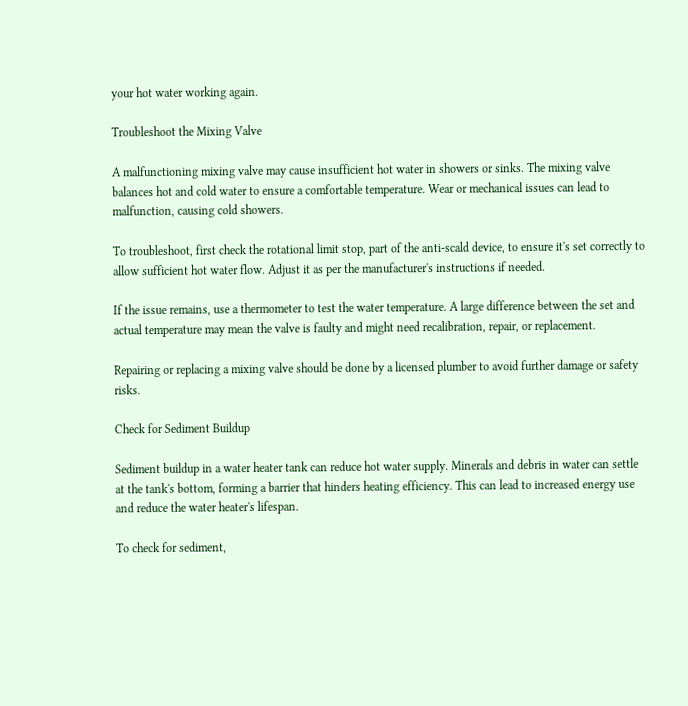your hot water working again.

Troubleshoot the Mixing Valve

A malfunctioning mixing valve may cause insufficient hot water in showers or sinks. The mixing valve balances hot and cold water to ensure a comfortable temperature. Wear or mechanical issues can lead to malfunction, causing cold showers.

To troubleshoot, first check the rotational limit stop, part of the anti-scald device, to ensure it's set correctly to allow sufficient hot water flow. Adjust it as per the manufacturer's instructions if needed.

If the issue remains, use a thermometer to test the water temperature. A large difference between the set and actual temperature may mean the valve is faulty and might need recalibration, repair, or replacement.

Repairing or replacing a mixing valve should be done by a licensed plumber to avoid further damage or safety risks.

Check for Sediment Buildup

Sediment buildup in a water heater tank can reduce hot water supply. Minerals and debris in water can settle at the tank's bottom, forming a barrier that hinders heating efficiency. This can lead to increased energy use and reduce the water heater's lifespan.

To check for sediment,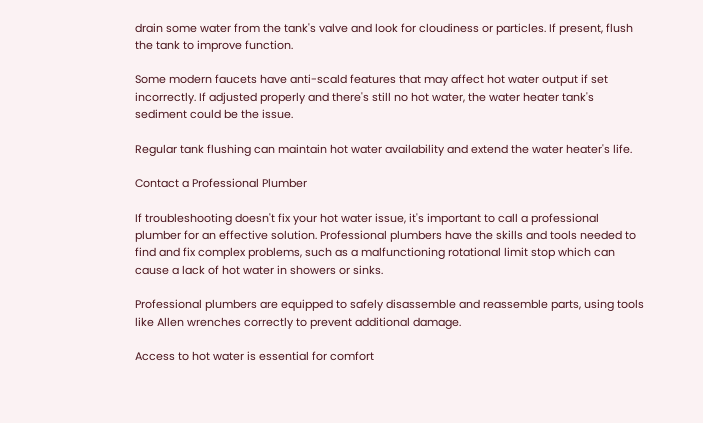drain some water from the tank's valve and look for cloudiness or particles. If present, flush the tank to improve function.

Some modern faucets have anti-scald features that may affect hot water output if set incorrectly. If adjusted properly and there's still no hot water, the water heater tank's sediment could be the issue.

Regular tank flushing can maintain hot water availability and extend the water heater's life.

Contact a Professional Plumber

If troubleshooting doesn't fix your hot water issue, it's important to call a professional plumber for an effective solution. Professional plumbers have the skills and tools needed to find and fix complex problems, such as a malfunctioning rotational limit stop which can cause a lack of hot water in showers or sinks.

Professional plumbers are equipped to safely disassemble and reassemble parts, using tools like Allen wrenches correctly to prevent additional damage.

Access to hot water is essential for comfort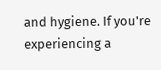and hygiene. If you're experiencing a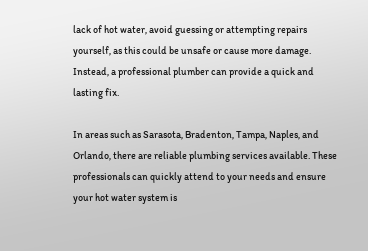lack of hot water, avoid guessing or attempting repairs yourself, as this could be unsafe or cause more damage. Instead, a professional plumber can provide a quick and lasting fix.

In areas such as Sarasota, Bradenton, Tampa, Naples, and Orlando, there are reliable plumbing services available. These professionals can quickly attend to your needs and ensure your hot water system is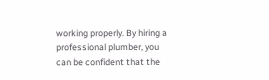working properly. By hiring a professional plumber, you can be confident that the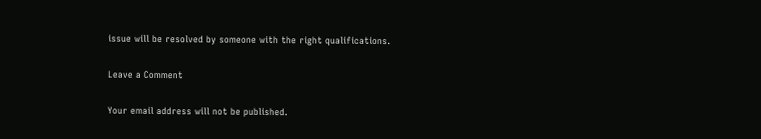issue will be resolved by someone with the right qualifications.

Leave a Comment

Your email address will not be published.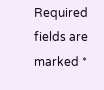Required fields are marked *